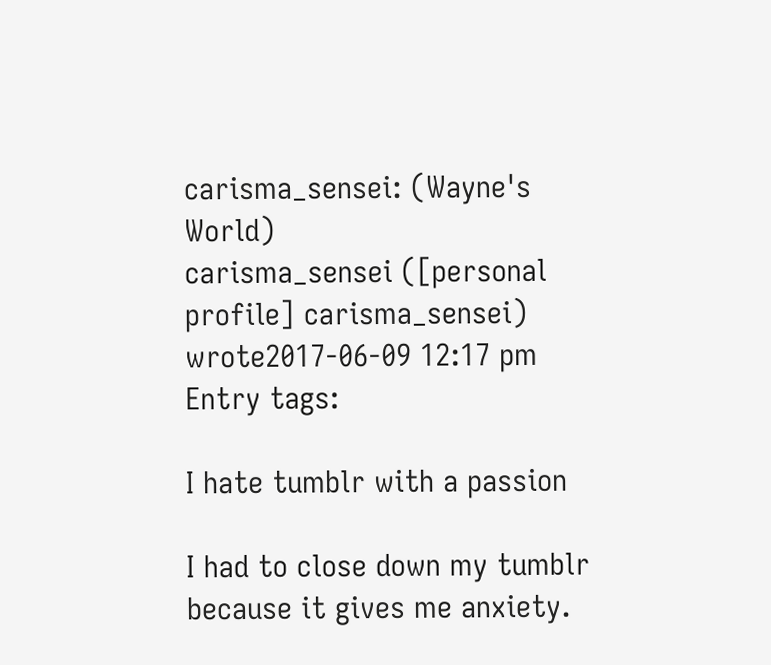carisma_sensei: (Wayne's World)
carisma_sensei ([personal profile] carisma_sensei) wrote2017-06-09 12:17 pm
Entry tags:

I hate tumblr with a passion

I had to close down my tumblr because it gives me anxiety.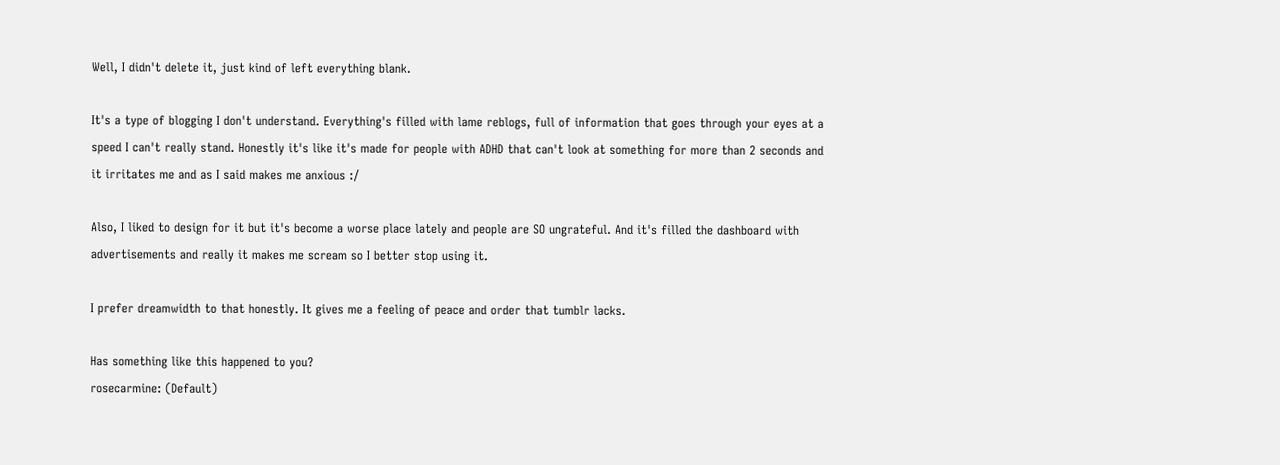Well, I didn't delete it, just kind of left everything blank.

It's a type of blogging I don't understand. Everything's filled with lame reblogs, full of information that goes through your eyes at a speed I can't really stand. Honestly it's like it's made for people with ADHD that can't look at something for more than 2 seconds and it irritates me and as I said makes me anxious :/

Also, I liked to design for it but it's become a worse place lately and people are SO ungrateful. And it's filled the dashboard with advertisements and really it makes me scream so I better stop using it.

I prefer dreamwidth to that honestly. It gives me a feeling of peace and order that tumblr lacks.

Has something like this happened to you?
rosecarmine: (Default)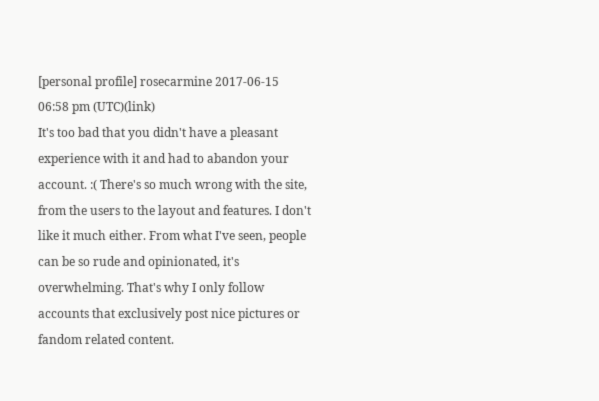[personal profile] rosecarmine 2017-06-15 06:58 pm (UTC)(link)
It's too bad that you didn't have a pleasant experience with it and had to abandon your account. :( There's so much wrong with the site, from the users to the layout and features. I don't like it much either. From what I've seen, people can be so rude and opinionated, it's overwhelming. That's why I only follow accounts that exclusively post nice pictures or fandom related content.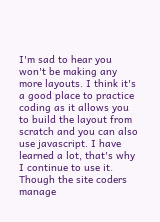I'm sad to hear you won't be making any more layouts. I think it's a good place to practice coding as it allows you to build the layout from scratch and you can also use javascript. I have learned a lot, that's why I continue to use it. Though the site coders manage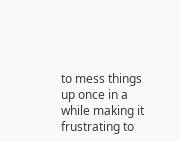to mess things up once in a while making it frustrating to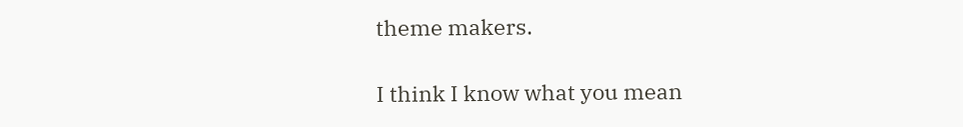theme makers.

I think I know what you mean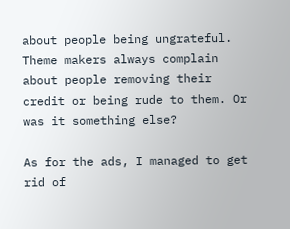about people being ungrateful. Theme makers always complain about people removing their credit or being rude to them. Or was it something else?

As for the ads, I managed to get rid of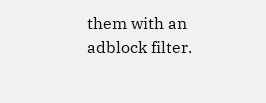them with an adblock filter.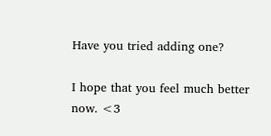Have you tried adding one?

I hope that you feel much better now. <3